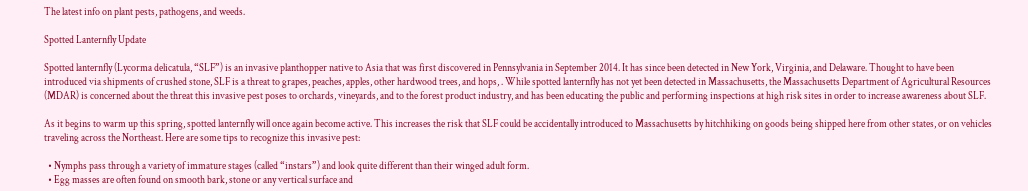The latest info on plant pests, pathogens, and weeds.

Spotted Lanternfly Update

Spotted lanternfly (Lycorma delicatula, “SLF”) is an invasive planthopper native to Asia that was first discovered in Pennsylvania in September 2014. It has since been detected in New York, Virginia, and Delaware. Thought to have been introduced via shipments of crushed stone, SLF is a threat to grapes, peaches, apples, other hardwood trees, and hops, . While spotted lanternfly has not yet been detected in Massachusetts, the Massachusetts Department of Agricultural Resources (MDAR) is concerned about the threat this invasive pest poses to orchards, vineyards, and to the forest product industry, and has been educating the public and performing inspections at high risk sites in order to increase awareness about SLF.

As it begins to warm up this spring, spotted lanternfly will once again become active. This increases the risk that SLF could be accidentally introduced to Massachusetts by hitchhiking on goods being shipped here from other states, or on vehicles traveling across the Northeast. Here are some tips to recognize this invasive pest:

  • Nymphs pass through a variety of immature stages (called “instars”) and look quite different than their winged adult form.
  • Egg masses are often found on smooth bark, stone or any vertical surface and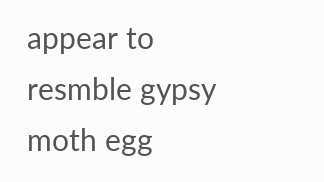appear to resmble gypsy moth egg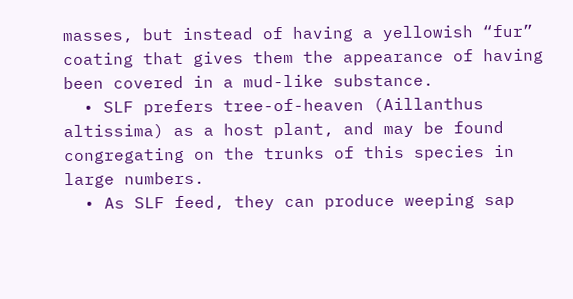masses, but instead of having a yellowish “fur” coating that gives them the appearance of having been covered in a mud-like substance.
  • SLF prefers tree-of-heaven (Aillanthus altissima) as a host plant, and may be found congregating on the trunks of this species in large numbers.
  • As SLF feed, they can produce weeping sap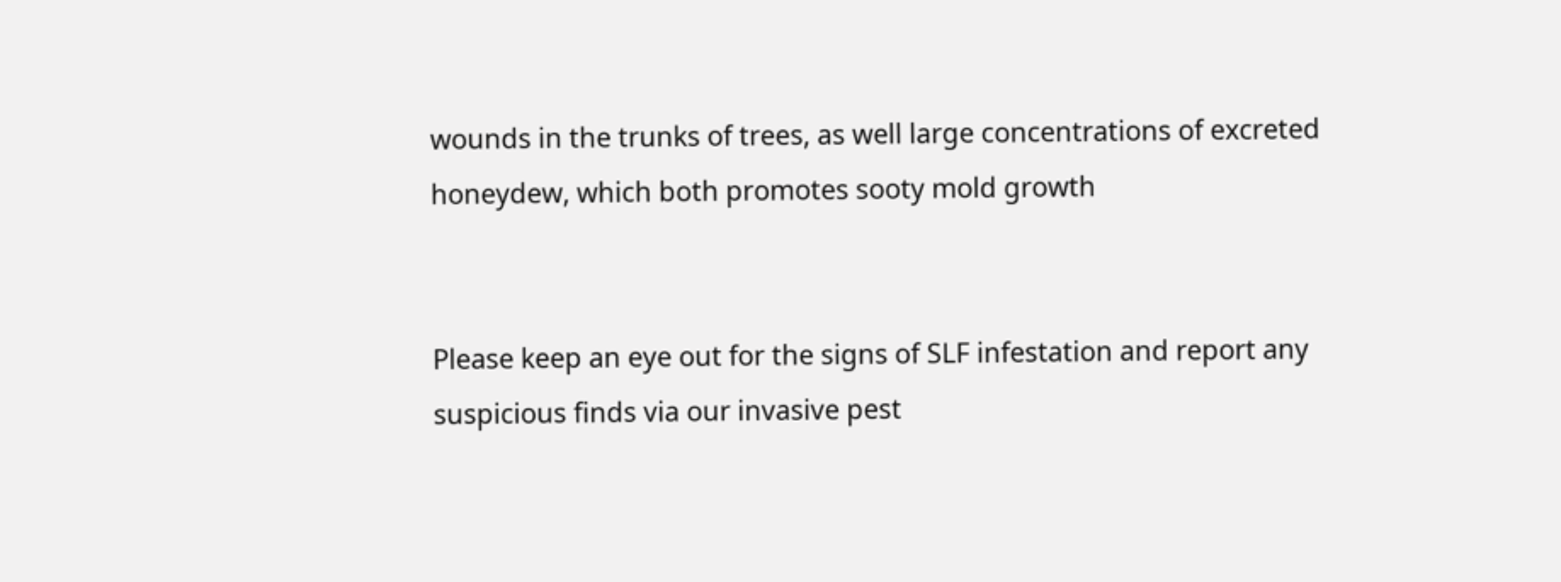wounds in the trunks of trees, as well large concentrations of excreted honeydew, which both promotes sooty mold growth


Please keep an eye out for the signs of SLF infestation and report any suspicious finds via our invasive pest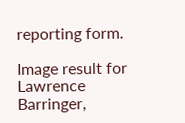reporting form.

Image result for Lawrence Barringer,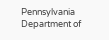Pennsylvania Department of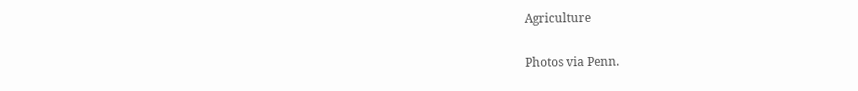Agriculture

Photos via Penn.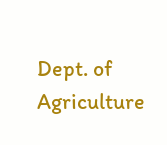Dept. of Agriculture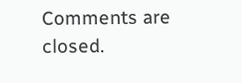Comments are closed.